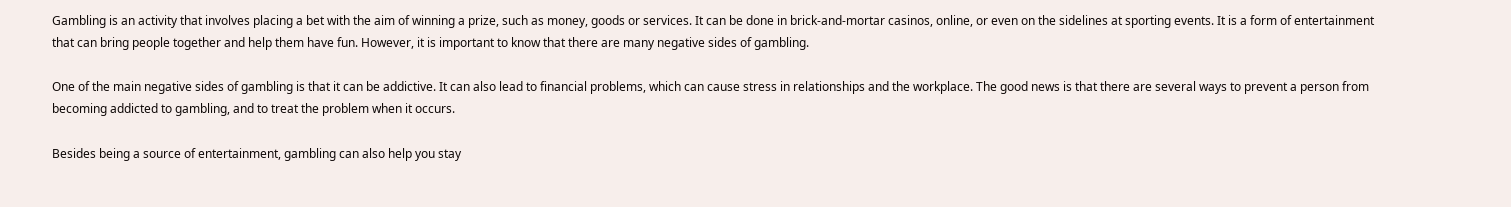Gambling is an activity that involves placing a bet with the aim of winning a prize, such as money, goods or services. It can be done in brick-and-mortar casinos, online, or even on the sidelines at sporting events. It is a form of entertainment that can bring people together and help them have fun. However, it is important to know that there are many negative sides of gambling.

One of the main negative sides of gambling is that it can be addictive. It can also lead to financial problems, which can cause stress in relationships and the workplace. The good news is that there are several ways to prevent a person from becoming addicted to gambling, and to treat the problem when it occurs.

Besides being a source of entertainment, gambling can also help you stay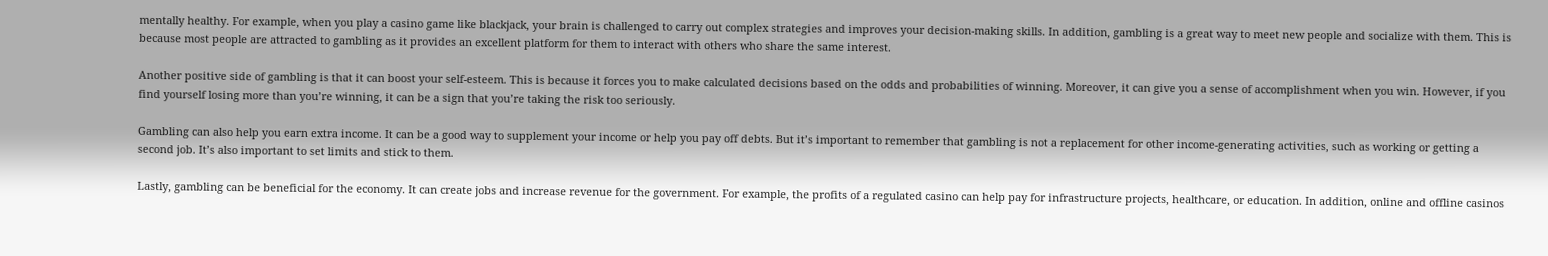mentally healthy. For example, when you play a casino game like blackjack, your brain is challenged to carry out complex strategies and improves your decision-making skills. In addition, gambling is a great way to meet new people and socialize with them. This is because most people are attracted to gambling as it provides an excellent platform for them to interact with others who share the same interest.

Another positive side of gambling is that it can boost your self-esteem. This is because it forces you to make calculated decisions based on the odds and probabilities of winning. Moreover, it can give you a sense of accomplishment when you win. However, if you find yourself losing more than you’re winning, it can be a sign that you’re taking the risk too seriously.

Gambling can also help you earn extra income. It can be a good way to supplement your income or help you pay off debts. But it’s important to remember that gambling is not a replacement for other income-generating activities, such as working or getting a second job. It’s also important to set limits and stick to them.

Lastly, gambling can be beneficial for the economy. It can create jobs and increase revenue for the government. For example, the profits of a regulated casino can help pay for infrastructure projects, healthcare, or education. In addition, online and offline casinos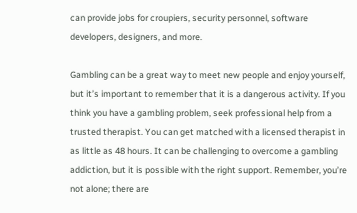can provide jobs for croupiers, security personnel, software developers, designers, and more.

Gambling can be a great way to meet new people and enjoy yourself, but it’s important to remember that it is a dangerous activity. If you think you have a gambling problem, seek professional help from a trusted therapist. You can get matched with a licensed therapist in as little as 48 hours. It can be challenging to overcome a gambling addiction, but it is possible with the right support. Remember, you’re not alone; there are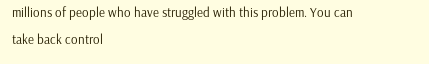millions of people who have struggled with this problem. You can take back control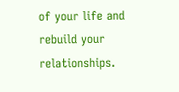of your life and rebuild your relationships.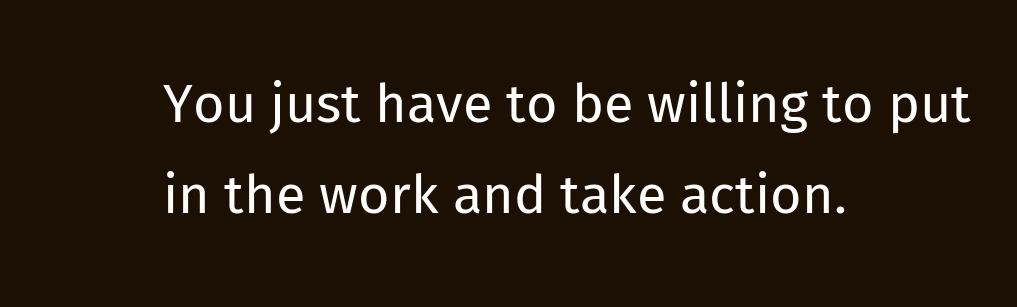You just have to be willing to put in the work and take action.